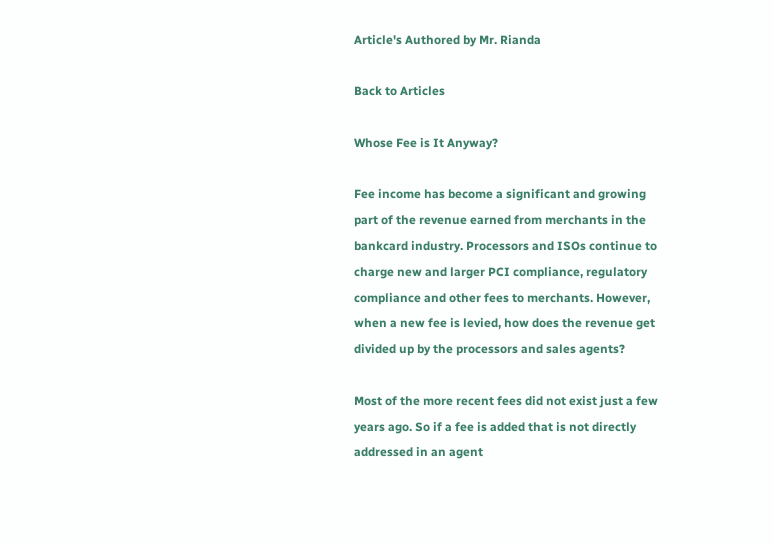Article's Authored by Mr. Rianda

Back to Articles

Whose Fee is It Anyway?

Fee income has become a significant and growing part of the revenue earned from merchants in the bankcard industry. Processors and ISOs continue to charge new and larger PCI compliance, regulatory compliance and other fees to merchants. However, when a new fee is levied, how does the revenue get divided up by the processors and sales agents?

Most of the more recent fees did not exist just a few years ago. So if a fee is added that is not directly addressed in an agent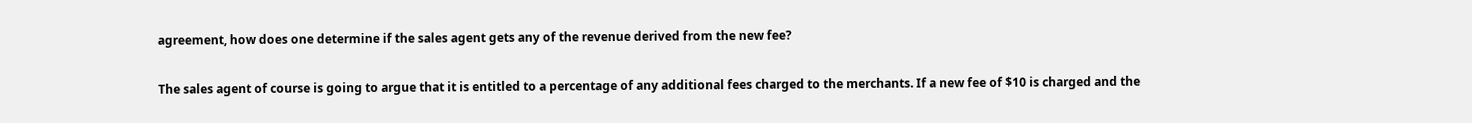agreement, how does one determine if the sales agent gets any of the revenue derived from the new fee?

The sales agent of course is going to argue that it is entitled to a percentage of any additional fees charged to the merchants. If a new fee of $10 is charged and the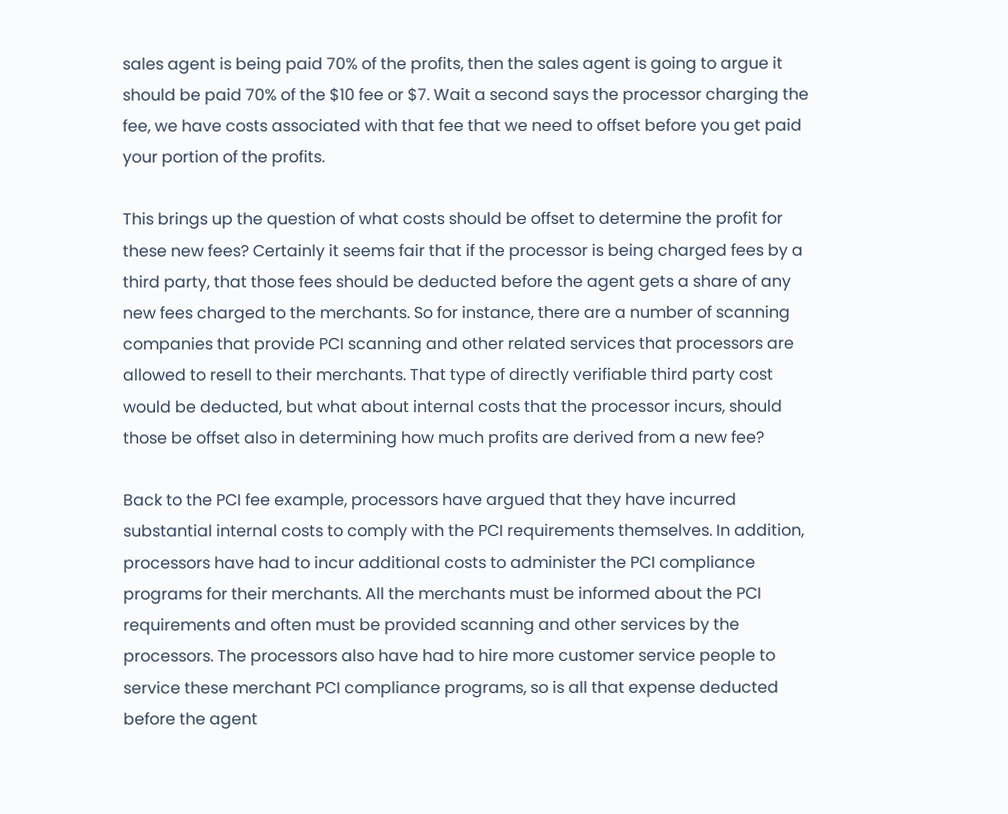sales agent is being paid 70% of the profits, then the sales agent is going to argue it should be paid 70% of the $10 fee or $7. Wait a second says the processor charging the fee, we have costs associated with that fee that we need to offset before you get paid your portion of the profits.

This brings up the question of what costs should be offset to determine the profit for these new fees? Certainly it seems fair that if the processor is being charged fees by a third party, that those fees should be deducted before the agent gets a share of any new fees charged to the merchants. So for instance, there are a number of scanning companies that provide PCI scanning and other related services that processors are allowed to resell to their merchants. That type of directly verifiable third party cost would be deducted, but what about internal costs that the processor incurs, should those be offset also in determining how much profits are derived from a new fee?

Back to the PCI fee example, processors have argued that they have incurred substantial internal costs to comply with the PCI requirements themselves. In addition, processors have had to incur additional costs to administer the PCI compliance programs for their merchants. All the merchants must be informed about the PCI requirements and often must be provided scanning and other services by the processors. The processors also have had to hire more customer service people to service these merchant PCI compliance programs, so is all that expense deducted before the agent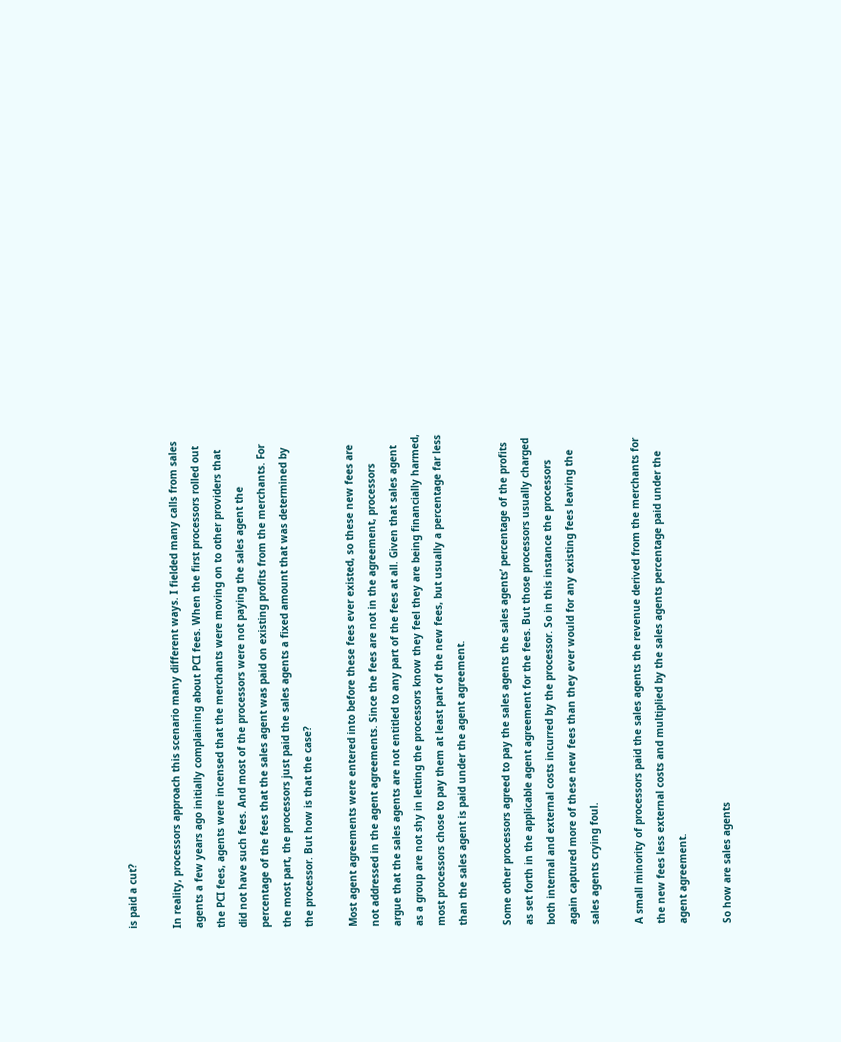is paid a cut?

In reality, processors approach this scenario many different ways. I fielded many calls from sales agents a few years ago initially complaining about PCI fees. When the first processors rolled out the PCI fees, agents were incensed that the merchants were moving on to other providers that did not have such fees. And most of the processors were not paying the sales agent the percentage of the fees that the sales agent was paid on existing profits from the merchants. For the most part, the processors just paid the sales agents a fixed amount that was determined by the processor. But how is that the case?

Most agent agreements were entered into before these fees ever existed, so these new fees are not addressed in the agent agreements. Since the fees are not in the agreement, processors argue that the sales agents are not entitled to any part of the fees at all. Given that sales agent as a group are not shy in letting the processors know they feel they are being financially harmed, most processors chose to pay them at least part of the new fees, but usually a percentage far less than the sales agent is paid under the agent agreement.

Some other processors agreed to pay the sales agents the sales agents’ percentage of the profits as set forth in the applicable agent agreement for the fees. But those processors usually charged both internal and external costs incurred by the processor. So in this instance the processors again captured more of these new fees than they ever would for any existing fees leaving the sales agents crying foul.

A small minority of processors paid the sales agents the revenue derived from the merchants for the new fees less external costs and multiplied by the sales agents percentage paid under the agent agreement.

So how are sales agents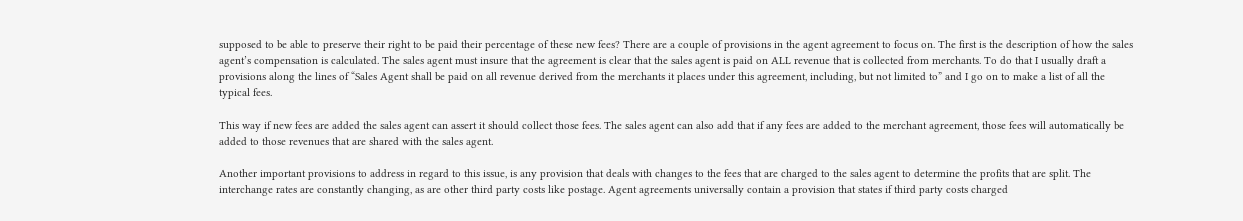supposed to be able to preserve their right to be paid their percentage of these new fees? There are a couple of provisions in the agent agreement to focus on. The first is the description of how the sales agent’s compensation is calculated. The sales agent must insure that the agreement is clear that the sales agent is paid on ALL revenue that is collected from merchants. To do that I usually draft a provisions along the lines of “Sales Agent shall be paid on all revenue derived from the merchants it places under this agreement, including, but not limited to” and I go on to make a list of all the typical fees.

This way if new fees are added the sales agent can assert it should collect those fees. The sales agent can also add that if any fees are added to the merchant agreement, those fees will automatically be added to those revenues that are shared with the sales agent.

Another important provisions to address in regard to this issue, is any provision that deals with changes to the fees that are charged to the sales agent to determine the profits that are split. The interchange rates are constantly changing, as are other third party costs like postage. Agent agreements universally contain a provision that states if third party costs charged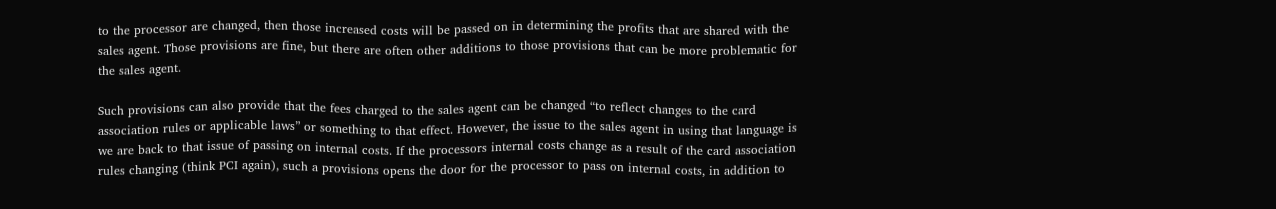to the processor are changed, then those increased costs will be passed on in determining the profits that are shared with the sales agent. Those provisions are fine, but there are often other additions to those provisions that can be more problematic for the sales agent.

Such provisions can also provide that the fees charged to the sales agent can be changed “to reflect changes to the card association rules or applicable laws” or something to that effect. However, the issue to the sales agent in using that language is we are back to that issue of passing on internal costs. If the processors internal costs change as a result of the card association rules changing (think PCI again), such a provisions opens the door for the processor to pass on internal costs, in addition to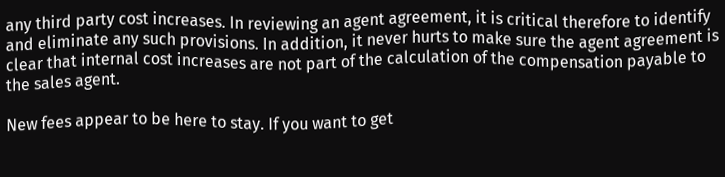any third party cost increases. In reviewing an agent agreement, it is critical therefore to identify and eliminate any such provisions. In addition, it never hurts to make sure the agent agreement is clear that internal cost increases are not part of the calculation of the compensation payable to the sales agent.

New fees appear to be here to stay. If you want to get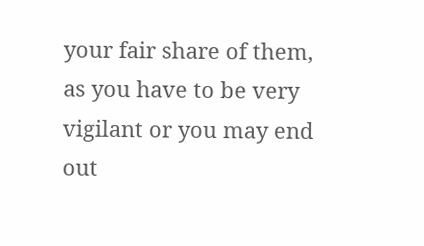your fair share of them, as you have to be very vigilant or you may end out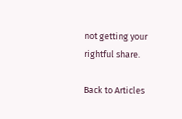not getting your rightful share.

Back to Articles